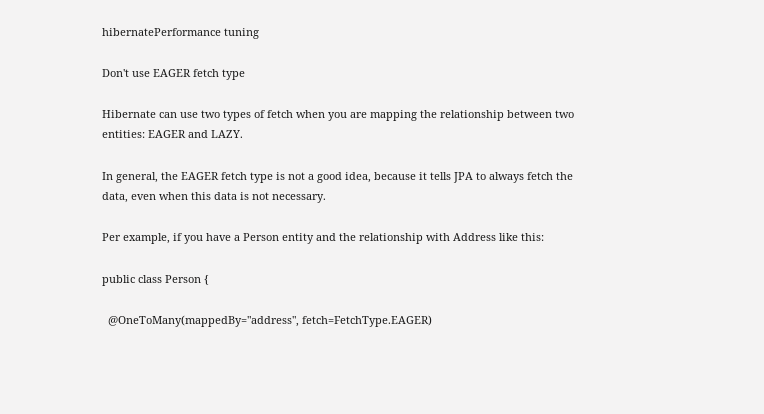hibernatePerformance tuning

Don't use EAGER fetch type

Hibernate can use two types of fetch when you are mapping the relationship between two entities: EAGER and LAZY.

In general, the EAGER fetch type is not a good idea, because it tells JPA to always fetch the data, even when this data is not necessary.

Per example, if you have a Person entity and the relationship with Address like this:

public class Person {

  @OneToMany(mappedBy="address", fetch=FetchType.EAGER)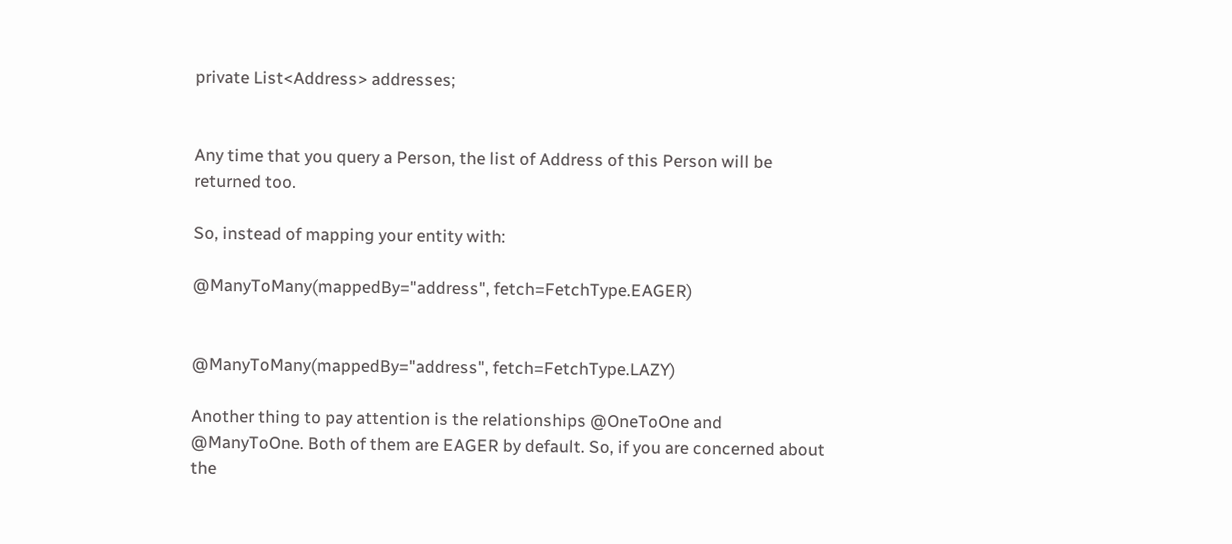private List<Address> addresses;


Any time that you query a Person, the list of Address of this Person will be returned too.

So, instead of mapping your entity with:

@ManyToMany(mappedBy="address", fetch=FetchType.EAGER)


@ManyToMany(mappedBy="address", fetch=FetchType.LAZY)

Another thing to pay attention is the relationships @OneToOne and @ManyToOne. Both of them are EAGER by default. So, if you are concerned about the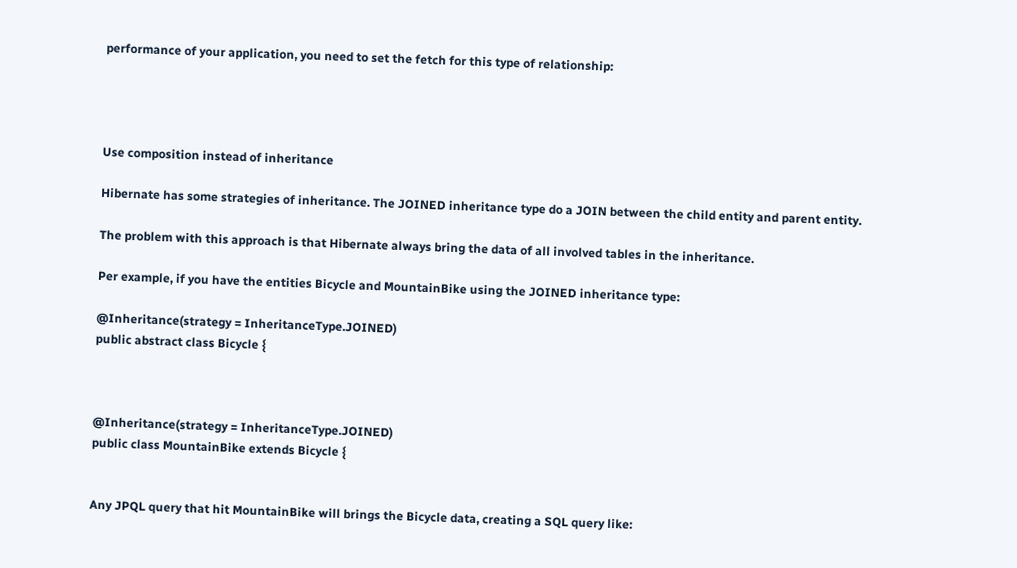performance of your application, you need to set the fetch for this type of relationship:




Use composition instead of inheritance

Hibernate has some strategies of inheritance. The JOINED inheritance type do a JOIN between the child entity and parent entity.

The problem with this approach is that Hibernate always bring the data of all involved tables in the inheritance.

Per example, if you have the entities Bicycle and MountainBike using the JOINED inheritance type:

@Inheritance(strategy = InheritanceType.JOINED)
public abstract class Bicycle {



@Inheritance(strategy = InheritanceType.JOINED)
public class MountainBike extends Bicycle {


Any JPQL query that hit MountainBike will brings the Bicycle data, creating a SQL query like: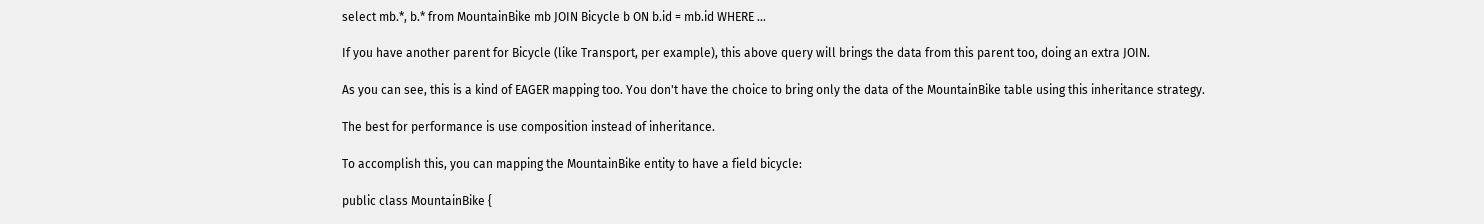select mb.*, b.* from MountainBike mb JOIN Bicycle b ON b.id = mb.id WHERE ...

If you have another parent for Bicycle (like Transport, per example), this above query will brings the data from this parent too, doing an extra JOIN.

As you can see, this is a kind of EAGER mapping too. You don't have the choice to bring only the data of the MountainBike table using this inheritance strategy.

The best for performance is use composition instead of inheritance.

To accomplish this, you can mapping the MountainBike entity to have a field bicycle:

public class MountainBike {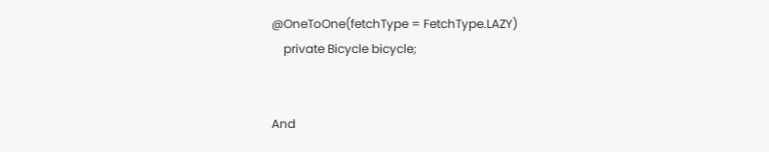@OneToOne(fetchType = FetchType.LAZY)
    private Bicycle bicycle;


And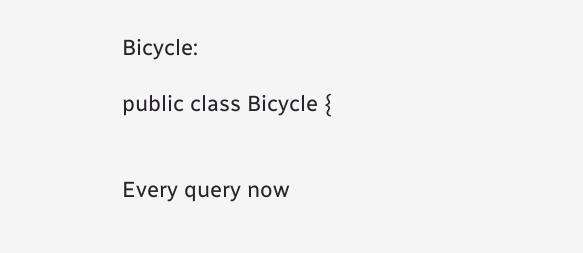Bicycle:

public class Bicycle {


Every query now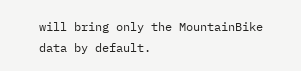will bring only the MountainBike data by default.